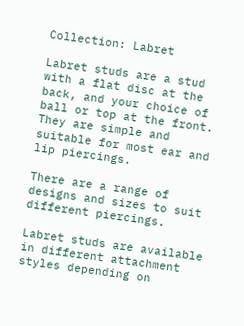Collection: Labret

Labret studs are a stud with a flat disc at the back, and your choice of ball or top at the front. They are simple and suitable for most ear and lip piercings.

There are a range of designs and sizes to suit different piercings.

Labret studs are available in different attachment styles depending on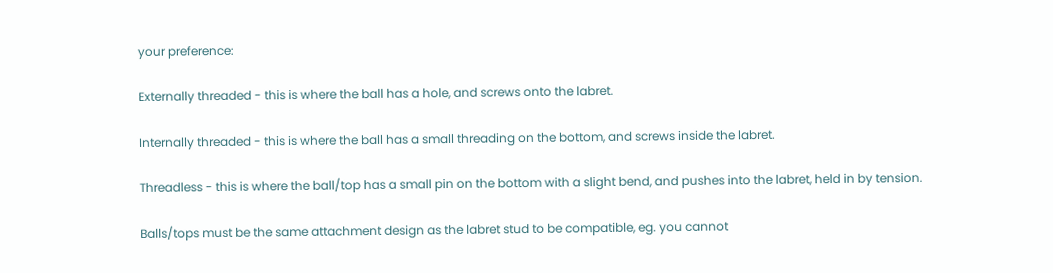your preference:

Externally threaded - this is where the ball has a hole, and screws onto the labret.

Internally threaded - this is where the ball has a small threading on the bottom, and screws inside the labret.

Threadless - this is where the ball/top has a small pin on the bottom with a slight bend, and pushes into the labret, held in by tension.

Balls/tops must be the same attachment design as the labret stud to be compatible, eg. you cannot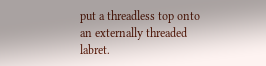put a threadless top onto an externally threaded labret.